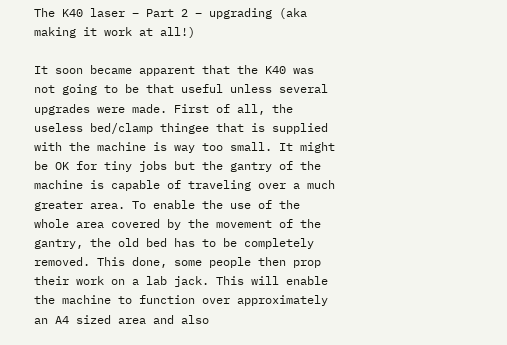The K40 laser – Part 2 – upgrading (aka making it work at all!)

It soon became apparent that the K40 was not going to be that useful unless several upgrades were made. First of all, the useless bed/clamp thingee that is supplied with the machine is way too small. It might be OK for tiny jobs but the gantry of the machine is capable of traveling over a much greater area. To enable the use of the whole area covered by the movement of the gantry, the old bed has to be completely removed. This done, some people then prop their work on a lab jack. This will enable the machine to function over approximately an A4 sized area and also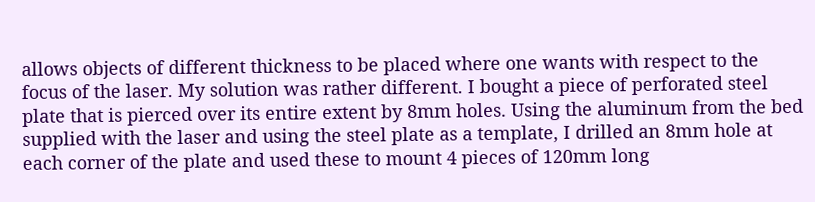allows objects of different thickness to be placed where one wants with respect to the focus of the laser. My solution was rather different. I bought a piece of perforated steel plate that is pierced over its entire extent by 8mm holes. Using the aluminum from the bed supplied with the laser and using the steel plate as a template, I drilled an 8mm hole at each corner of the plate and used these to mount 4 pieces of 120mm long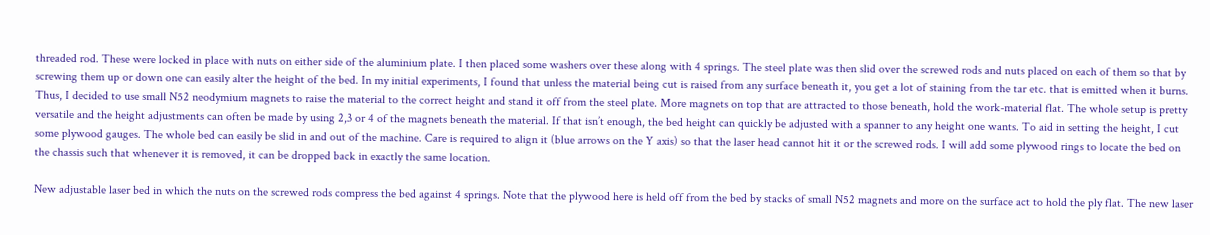threaded rod. These were locked in place with nuts on either side of the aluminium plate. I then placed some washers over these along with 4 springs. The steel plate was then slid over the screwed rods and nuts placed on each of them so that by screwing them up or down one can easily alter the height of the bed. In my initial experiments, I found that unless the material being cut is raised from any surface beneath it, you get a lot of staining from the tar etc. that is emitted when it burns. Thus, I decided to use small N52 neodymium magnets to raise the material to the correct height and stand it off from the steel plate. More magnets on top that are attracted to those beneath, hold the work-material flat. The whole setup is pretty versatile and the height adjustments can often be made by using 2,3 or 4 of the magnets beneath the material. If that isn’t enough, the bed height can quickly be adjusted with a spanner to any height one wants. To aid in setting the height, I cut some plywood gauges. The whole bed can easily be slid in and out of the machine. Care is required to align it (blue arrows on the Y axis) so that the laser head cannot hit it or the screwed rods. I will add some plywood rings to locate the bed on the chassis such that whenever it is removed, it can be dropped back in exactly the same location.

New adjustable laser bed in which the nuts on the screwed rods compress the bed against 4 springs. Note that the plywood here is held off from the bed by stacks of small N52 magnets and more on the surface act to hold the ply flat. The new laser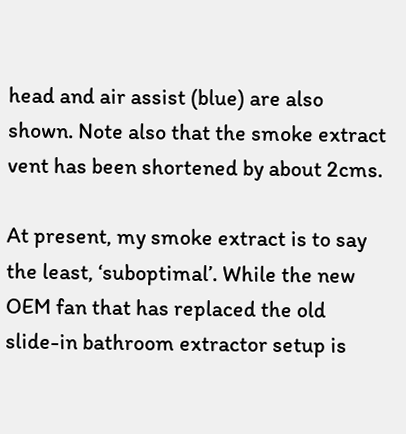head and air assist (blue) are also shown. Note also that the smoke extract vent has been shortened by about 2cms.

At present, my smoke extract is to say the least, ‘suboptimal’. While the new OEM fan that has replaced the old slide-in bathroom extractor setup is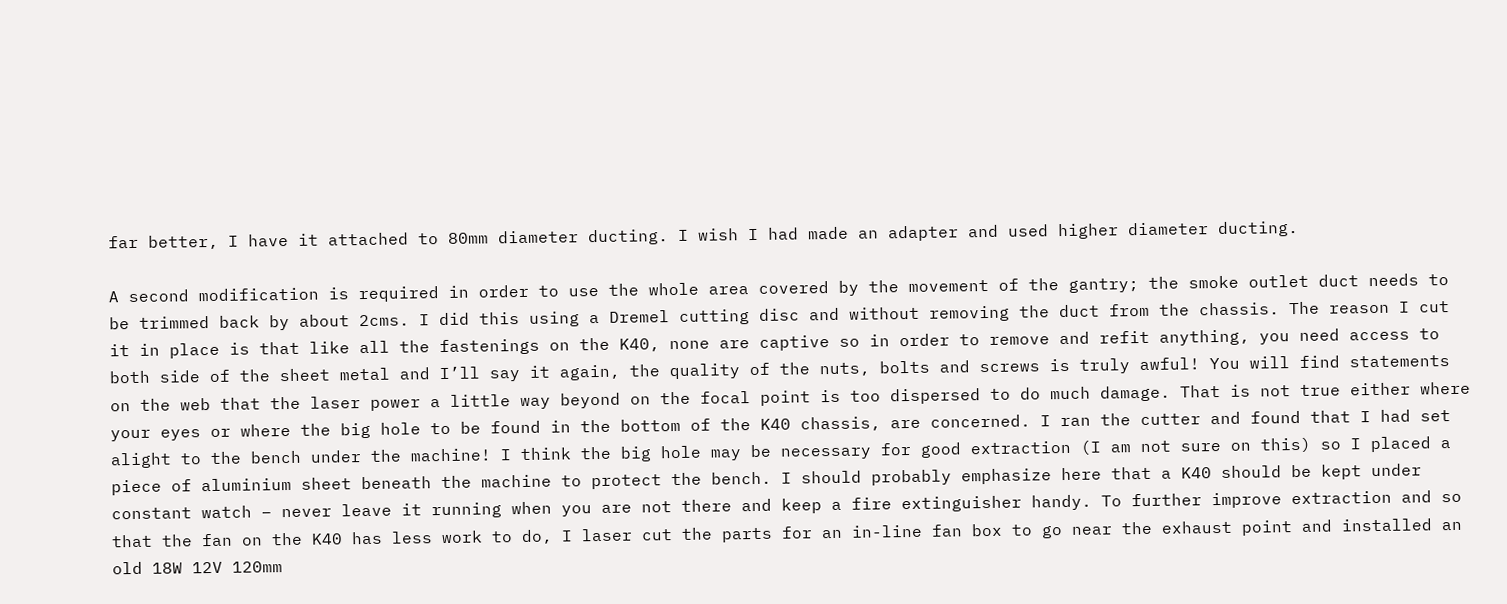far better, I have it attached to 80mm diameter ducting. I wish I had made an adapter and used higher diameter ducting.

A second modification is required in order to use the whole area covered by the movement of the gantry; the smoke outlet duct needs to be trimmed back by about 2cms. I did this using a Dremel cutting disc and without removing the duct from the chassis. The reason I cut it in place is that like all the fastenings on the K40, none are captive so in order to remove and refit anything, you need access to both side of the sheet metal and I’ll say it again, the quality of the nuts, bolts and screws is truly awful! You will find statements on the web that the laser power a little way beyond on the focal point is too dispersed to do much damage. That is not true either where your eyes or where the big hole to be found in the bottom of the K40 chassis, are concerned. I ran the cutter and found that I had set alight to the bench under the machine! I think the big hole may be necessary for good extraction (I am not sure on this) so I placed a piece of aluminium sheet beneath the machine to protect the bench. I should probably emphasize here that a K40 should be kept under constant watch – never leave it running when you are not there and keep a fire extinguisher handy. To further improve extraction and so that the fan on the K40 has less work to do, I laser cut the parts for an in-line fan box to go near the exhaust point and installed an old 18W 12V 120mm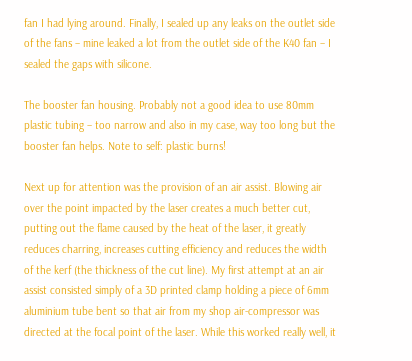fan I had lying around. Finally, I sealed up any leaks on the outlet side of the fans – mine leaked a lot from the outlet side of the K40 fan – I sealed the gaps with silicone.

The booster fan housing. Probably not a good idea to use 80mm plastic tubing – too narrow and also in my case, way too long but the booster fan helps. Note to self: plastic burns!

Next up for attention was the provision of an air assist. Blowing air over the point impacted by the laser creates a much better cut, putting out the flame caused by the heat of the laser, it greatly reduces charring, increases cutting efficiency and reduces the width of the kerf (the thickness of the cut line). My first attempt at an air assist consisted simply of a 3D printed clamp holding a piece of 6mm aluminium tube bent so that air from my shop air-compressor was directed at the focal point of the laser. While this worked really well, it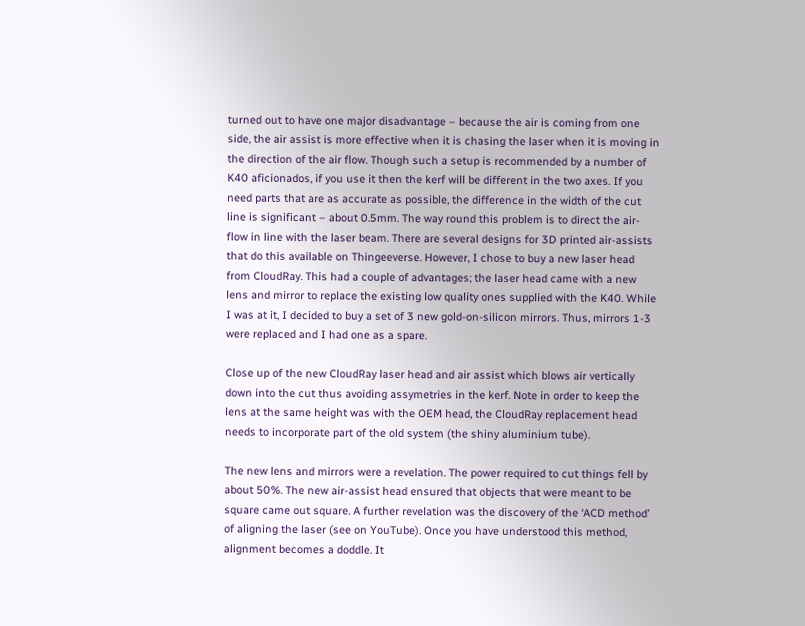turned out to have one major disadvantage – because the air is coming from one side, the air assist is more effective when it is chasing the laser when it is moving in the direction of the air flow. Though such a setup is recommended by a number of K40 aficionados, if you use it then the kerf will be different in the two axes. If you need parts that are as accurate as possible, the difference in the width of the cut line is significant – about 0.5mm. The way round this problem is to direct the air-flow in line with the laser beam. There are several designs for 3D printed air-assists that do this available on Thingeeverse. However, I chose to buy a new laser head from CloudRay. This had a couple of advantages; the laser head came with a new lens and mirror to replace the existing low quality ones supplied with the K40. While I was at it, I decided to buy a set of 3 new gold-on-silicon mirrors. Thus, mirrors 1-3 were replaced and I had one as a spare.

Close up of the new CloudRay laser head and air assist which blows air vertically down into the cut thus avoiding assymetries in the kerf. Note in order to keep the lens at the same height was with the OEM head, the CloudRay replacement head needs to incorporate part of the old system (the shiny aluminium tube).

The new lens and mirrors were a revelation. The power required to cut things fell by about 50%. The new air-assist head ensured that objects that were meant to be square came out square. A further revelation was the discovery of the ‘ACD method’ of aligning the laser (see on YouTube). Once you have understood this method, alignment becomes a doddle. It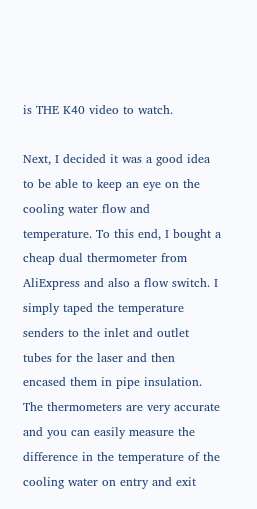is THE K40 video to watch.

Next, I decided it was a good idea to be able to keep an eye on the cooling water flow and temperature. To this end, I bought a cheap dual thermometer from AliExpress and also a flow switch. I simply taped the temperature senders to the inlet and outlet tubes for the laser and then encased them in pipe insulation. The thermometers are very accurate and you can easily measure the difference in the temperature of the cooling water on entry and exit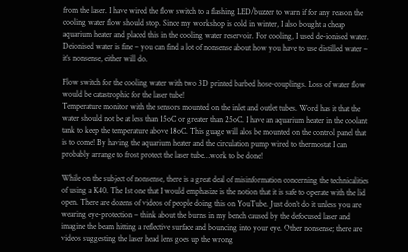from the laser. I have wired the flow switch to a flashing LED/buzzer to warn if for any reason the cooling water flow should stop. Since my workshop is cold in winter, I also bought a cheap aquarium heater and placed this in the cooling water reservoir. For cooling, I used de-ionised water. Deionised water is fine – you can find a lot of nonsense about how you have to use distilled water – it’s nonsense, either will do.

Flow switch for the cooling water with two 3D printed barbed hose-couplings. Loss of water flow would be catastrophic for the laser tube!
Temperature monitor with the sensors mounted on the inlet and outlet tubes. Word has it that the water should not be at less than 15oC or greater than 25oC. I have an aquarium heater in the coolant tank to keep the temperature above 18oC. This guage will alos be mounted on the control panel that is to come! By having the aquarium heater and the circulation pump wired to thermostat I can probably arrange to frost protect the laser tube…work to be done!

While on the subject of nonsense, there is a great deal of misinformation concerning the technicalities of using a K40. The 1st one that I would emphasize is the notion that it is safe to operate with the lid open. There are dozens of videos of people doing this on YouTube. Just don’t do it unless you are wearing eye-protection – think about the burns in my bench caused by the defocused laser and imagine the beam hitting a reflective surface and bouncing into your eye. Other nonsense; there are videos suggesting the laser head lens goes up the wrong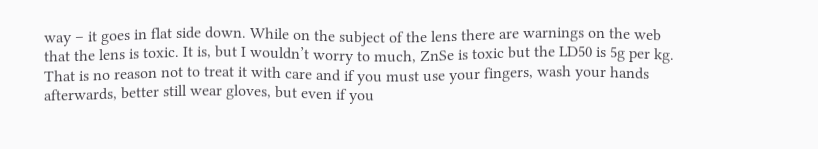way – it goes in flat side down. While on the subject of the lens there are warnings on the web that the lens is toxic. It is, but I wouldn’t worry to much, ZnSe is toxic but the LD50 is 5g per kg. That is no reason not to treat it with care and if you must use your fingers, wash your hands afterwards, better still wear gloves, but even if you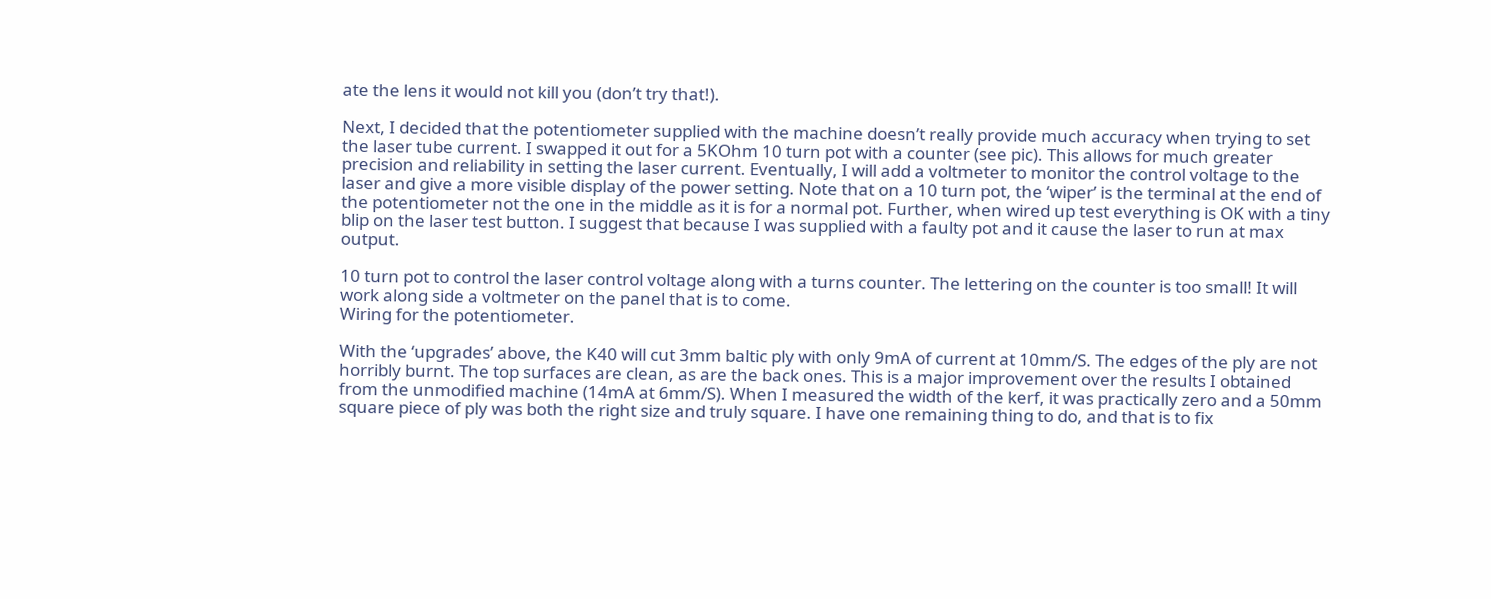ate the lens it would not kill you (don’t try that!).

Next, I decided that the potentiometer supplied with the machine doesn’t really provide much accuracy when trying to set the laser tube current. I swapped it out for a 5KOhm 10 turn pot with a counter (see pic). This allows for much greater precision and reliability in setting the laser current. Eventually, I will add a voltmeter to monitor the control voltage to the laser and give a more visible display of the power setting. Note that on a 10 turn pot, the ‘wiper’ is the terminal at the end of the potentiometer not the one in the middle as it is for a normal pot. Further, when wired up test everything is OK with a tiny blip on the laser test button. I suggest that because I was supplied with a faulty pot and it cause the laser to run at max output.

10 turn pot to control the laser control voltage along with a turns counter. The lettering on the counter is too small! It will work along side a voltmeter on the panel that is to come.
Wiring for the potentiometer.

With the ‘upgrades’ above, the K40 will cut 3mm baltic ply with only 9mA of current at 10mm/S. The edges of the ply are not horribly burnt. The top surfaces are clean, as are the back ones. This is a major improvement over the results I obtained from the unmodified machine (14mA at 6mm/S). When I measured the width of the kerf, it was practically zero and a 50mm square piece of ply was both the right size and truly square. I have one remaining thing to do, and that is to fix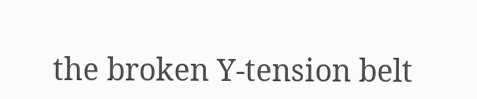the broken Y-tension belt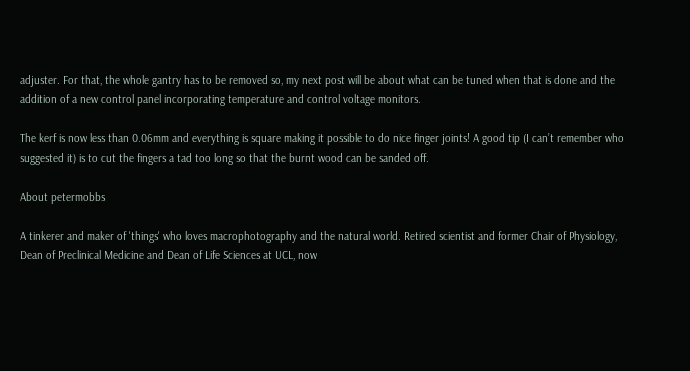adjuster. For that, the whole gantry has to be removed so, my next post will be about what can be tuned when that is done and the addition of a new control panel incorporating temperature and control voltage monitors.

The kerf is now less than 0.06mm and everything is square making it possible to do nice finger joints! A good tip (I can’t remember who suggested it) is to cut the fingers a tad too long so that the burnt wood can be sanded off.

About petermobbs

A tinkerer and maker of 'things' who loves macrophotography and the natural world. Retired scientist and former Chair of Physiology, Dean of Preclinical Medicine and Dean of Life Sciences at UCL, now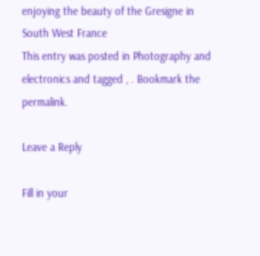enjoying the beauty of the Gresigne in South West France
This entry was posted in Photography and electronics and tagged , . Bookmark the permalink.

Leave a Reply

Fill in your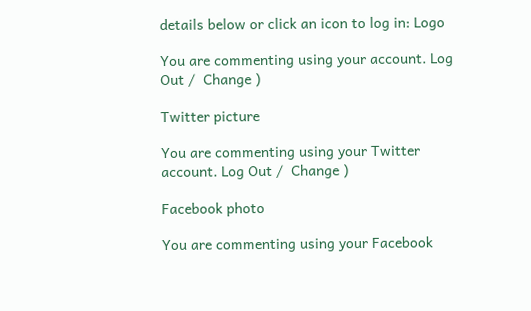details below or click an icon to log in: Logo

You are commenting using your account. Log Out /  Change )

Twitter picture

You are commenting using your Twitter account. Log Out /  Change )

Facebook photo

You are commenting using your Facebook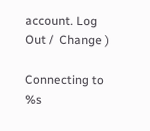account. Log Out /  Change )

Connecting to %s